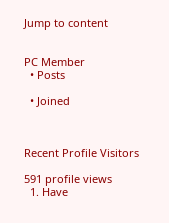Jump to content


PC Member
  • Posts

  • Joined



Recent Profile Visitors

591 profile views
  1. Have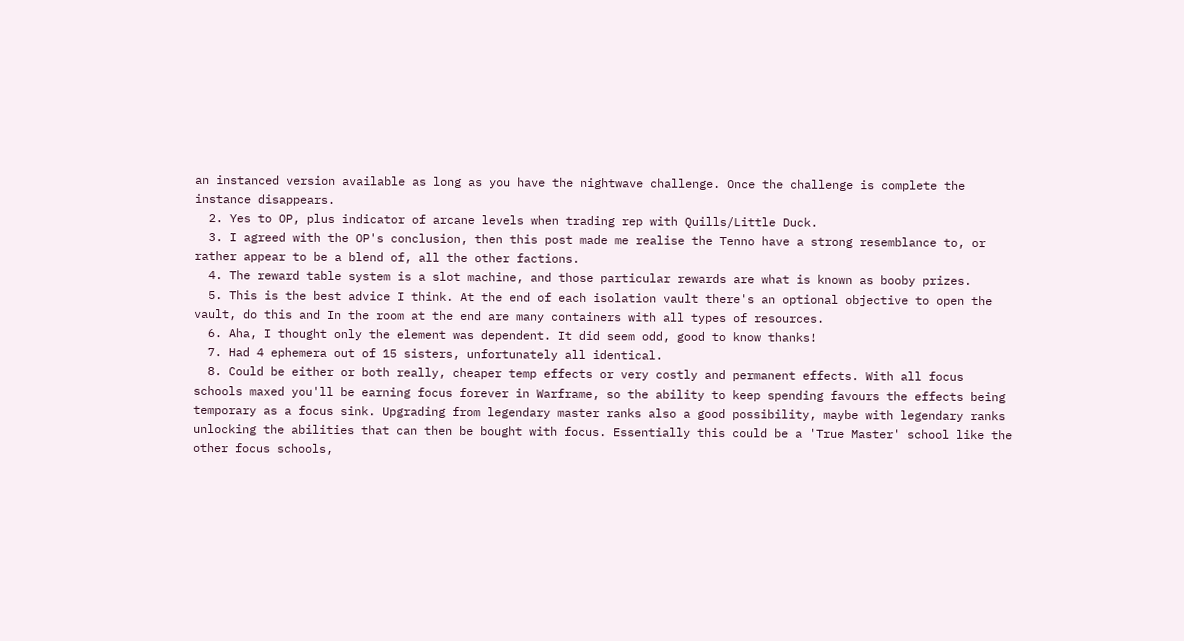an instanced version available as long as you have the nightwave challenge. Once the challenge is complete the instance disappears.
  2. Yes to OP, plus indicator of arcane levels when trading rep with Quills/Little Duck.
  3. I agreed with the OP's conclusion, then this post made me realise the Tenno have a strong resemblance to, or rather appear to be a blend of, all the other factions.
  4. The reward table system is a slot machine, and those particular rewards are what is known as booby prizes.
  5. This is the best advice I think. At the end of each isolation vault there's an optional objective to open the vault, do this and In the room at the end are many containers with all types of resources.
  6. Aha, I thought only the element was dependent. It did seem odd, good to know thanks!
  7. Had 4 ephemera out of 15 sisters, unfortunately all identical.
  8. Could be either or both really, cheaper temp effects or very costly and permanent effects. With all focus schools maxed you'll be earning focus forever in Warframe, so the ability to keep spending favours the effects being temporary as a focus sink. Upgrading from legendary master ranks also a good possibility, maybe with legendary ranks unlocking the abilities that can then be bought with focus. Essentially this could be a 'True Master' school like the other focus schools,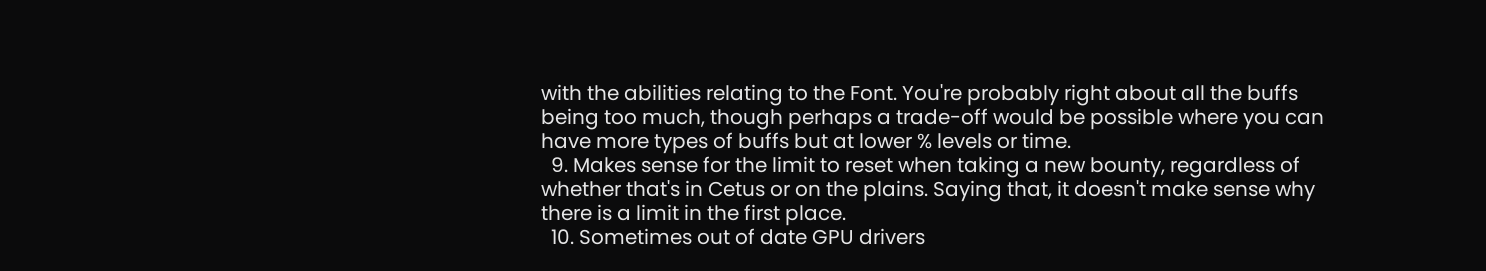with the abilities relating to the Font. You're probably right about all the buffs being too much, though perhaps a trade-off would be possible where you can have more types of buffs but at lower % levels or time.
  9. Makes sense for the limit to reset when taking a new bounty, regardless of whether that's in Cetus or on the plains. Saying that, it doesn't make sense why there is a limit in the first place.
  10. Sometimes out of date GPU drivers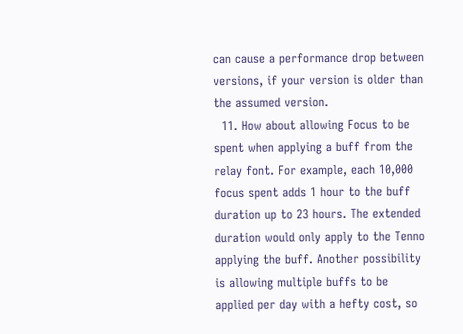can cause a performance drop between versions, if your version is older than the assumed version.
  11. How about allowing Focus to be spent when applying a buff from the relay font. For example, each 10,000 focus spent adds 1 hour to the buff duration up to 23 hours. The extended duration would only apply to the Tenno applying the buff. Another possibility is allowing multiple buffs to be applied per day with a hefty cost, so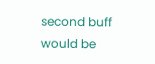second buff would be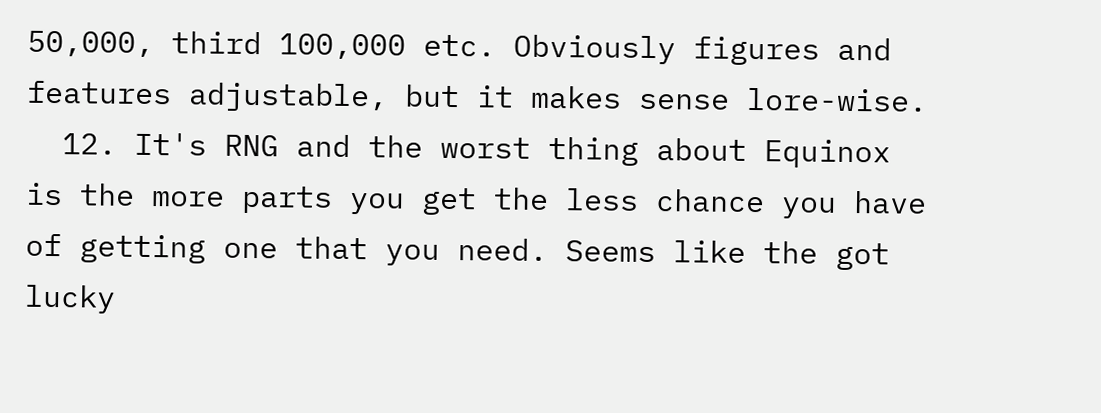50,000, third 100,000 etc. Obviously figures and features adjustable, but it makes sense lore-wise.
  12. It's RNG and the worst thing about Equinox is the more parts you get the less chance you have of getting one that you need. Seems like the got lucky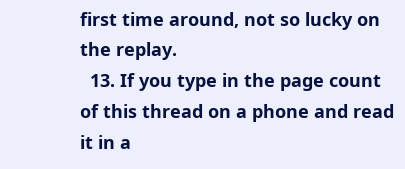first time around, not so lucky on the replay.
  13. If you type in the page count of this thread on a phone and read it in a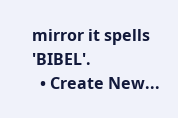mirror it spells 'BIBEL'.
  • Create New...